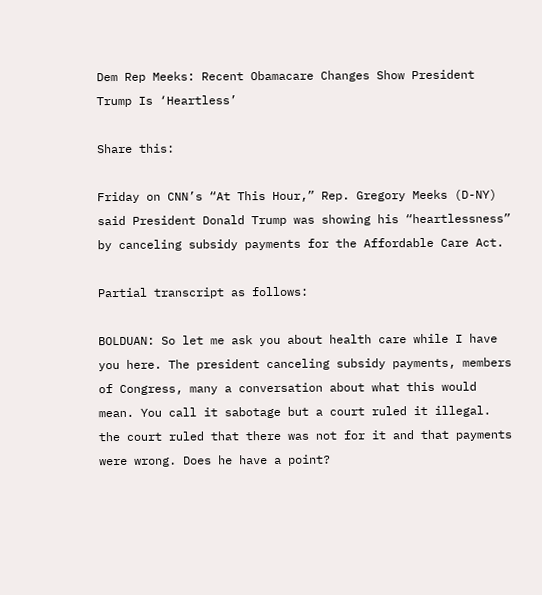Dem Rep Meeks: Recent Obamacare Changes Show President Trump Is ‘Heartless’

Share this:

Friday on CNN’s “At This Hour,” Rep. Gregory Meeks (D-NY) said President Donald Trump was showing his “heartlessness” by canceling subsidy payments for the Affordable Care Act.

Partial transcript as follows:

BOLDUAN: So let me ask you about health care while I have you here. The president canceling subsidy payments, members of Congress, many a conversation about what this would mean. You call it sabotage but a court ruled it illegal. the court ruled that there was not for it and that payments were wrong. Does he have a point?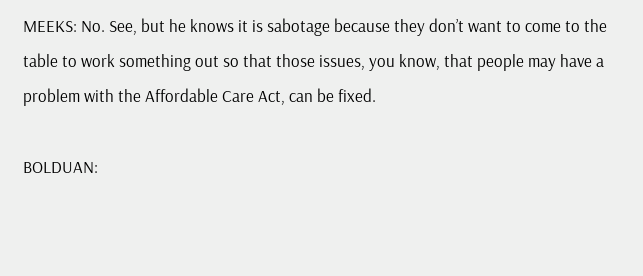MEEKS: No. See, but he knows it is sabotage because they don’t want to come to the table to work something out so that those issues, you know, that people may have a problem with the Affordable Care Act, can be fixed.

BOLDUAN: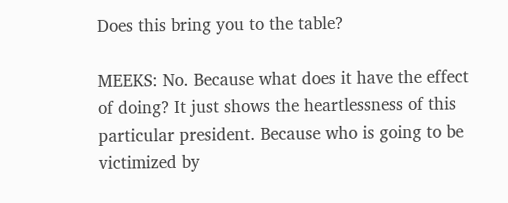Does this bring you to the table?

MEEKS: No. Because what does it have the effect of doing? It just shows the heartlessness of this particular president. Because who is going to be victimized by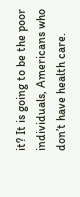it? It is going to be the poor individuals, Americans who don’t have health care.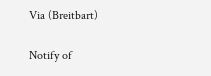Via (Breitbart)

Notify of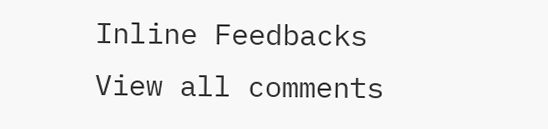Inline Feedbacks
View all comments